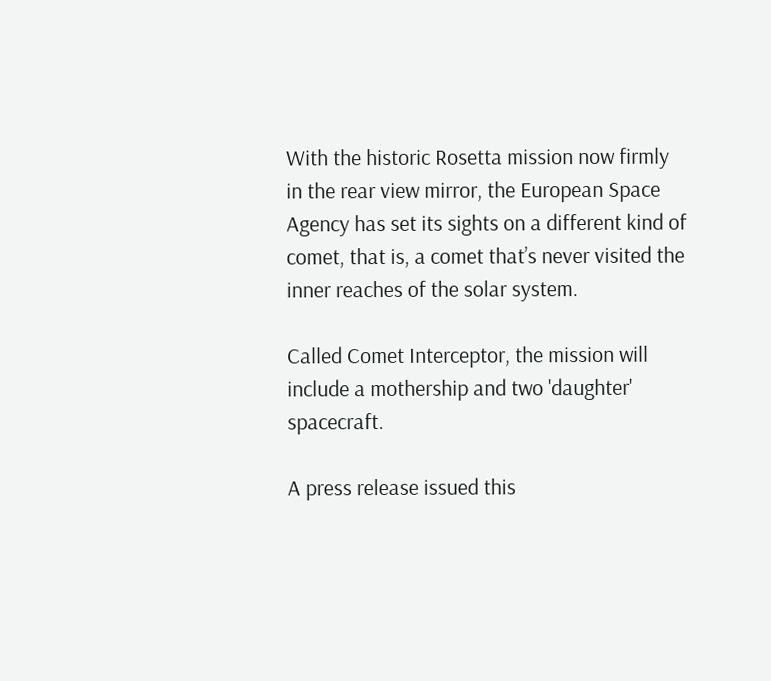With the historic Rosetta mission now firmly in the rear view mirror, the European Space Agency has set its sights on a different kind of comet, that is, a comet that’s never visited the inner reaches of the solar system.

Called Comet Interceptor, the mission will include a mothership and two 'daughter' spacecraft.

A press release issued this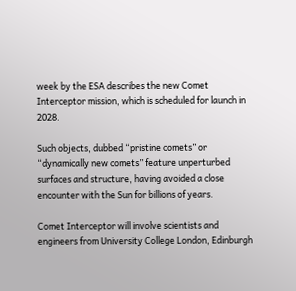week by the ESA describes the new Comet Interceptor mission, which is scheduled for launch in 2028.

Such objects, dubbed “pristine comets” or “dynamically new comets” feature unperturbed surfaces and structure, having avoided a close encounter with the Sun for billions of years.

Comet Interceptor will involve scientists and engineers from University College London, Edinburgh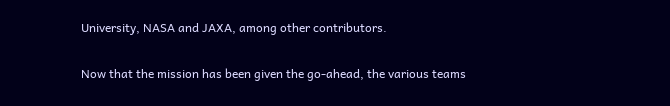University, NASA and JAXA, among other contributors.

Now that the mission has been given the go-ahead, the various teams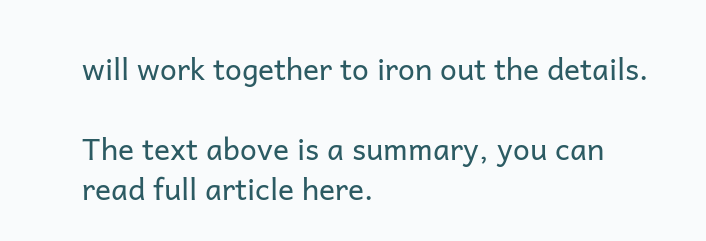will work together to iron out the details.

The text above is a summary, you can read full article here.